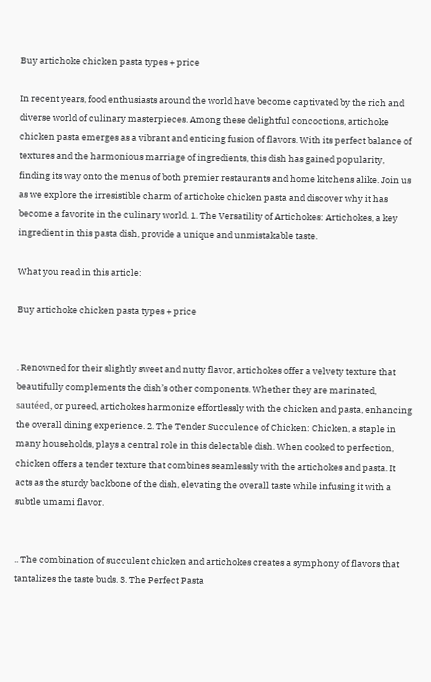Buy artichoke chicken pasta types + price

In recent years, food enthusiasts around the world have become captivated by the rich and diverse world of culinary masterpieces. Among these delightful concoctions, artichoke chicken pasta emerges as a vibrant and enticing fusion of flavors. With its perfect balance of textures and the harmonious marriage of ingredients, this dish has gained popularity, finding its way onto the menus of both premier restaurants and home kitchens alike. Join us as we explore the irresistible charm of artichoke chicken pasta and discover why it has become a favorite in the culinary world. 1. The Versatility of Artichokes: Artichokes, a key ingredient in this pasta dish, provide a unique and unmistakable taste.

What you read in this article:

Buy artichoke chicken pasta types + price


. Renowned for their slightly sweet and nutty flavor, artichokes offer a velvety texture that beautifully complements the dish’s other components. Whether they are marinated, sautéed, or pureed, artichokes harmonize effortlessly with the chicken and pasta, enhancing the overall dining experience. 2. The Tender Succulence of Chicken: Chicken, a staple in many households, plays a central role in this delectable dish. When cooked to perfection, chicken offers a tender texture that combines seamlessly with the artichokes and pasta. It acts as the sturdy backbone of the dish, elevating the overall taste while infusing it with a subtle umami flavor.


.. The combination of succulent chicken and artichokes creates a symphony of flavors that tantalizes the taste buds. 3. The Perfect Pasta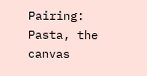Pairing: Pasta, the canvas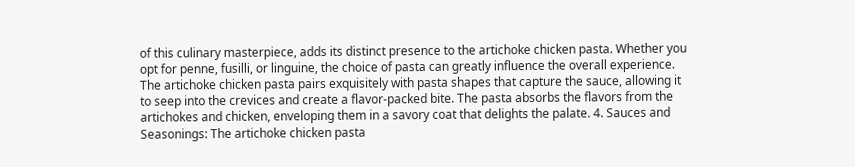of this culinary masterpiece, adds its distinct presence to the artichoke chicken pasta. Whether you opt for penne, fusilli, or linguine, the choice of pasta can greatly influence the overall experience. The artichoke chicken pasta pairs exquisitely with pasta shapes that capture the sauce, allowing it to seep into the crevices and create a flavor-packed bite. The pasta absorbs the flavors from the artichokes and chicken, enveloping them in a savory coat that delights the palate. 4. Sauces and Seasonings: The artichoke chicken pasta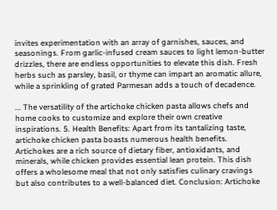invites experimentation with an array of garnishes, sauces, and seasonings. From garlic-infused cream sauces to light lemon-butter drizzles, there are endless opportunities to elevate this dish. Fresh herbs such as parsley, basil, or thyme can impart an aromatic allure, while a sprinkling of grated Parmesan adds a touch of decadence.

... The versatility of the artichoke chicken pasta allows chefs and home cooks to customize and explore their own creative inspirations. 5. Health Benefits: Apart from its tantalizing taste, artichoke chicken pasta boasts numerous health benefits. Artichokes are a rich source of dietary fiber, antioxidants, and minerals, while chicken provides essential lean protein. This dish offers a wholesome meal that not only satisfies culinary cravings but also contributes to a well-balanced diet. Conclusion: Artichoke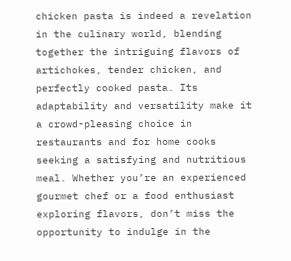chicken pasta is indeed a revelation in the culinary world, blending together the intriguing flavors of artichokes, tender chicken, and perfectly cooked pasta. Its adaptability and versatility make it a crowd-pleasing choice in restaurants and for home cooks seeking a satisfying and nutritious meal. Whether you’re an experienced gourmet chef or a food enthusiast exploring flavors, don’t miss the opportunity to indulge in the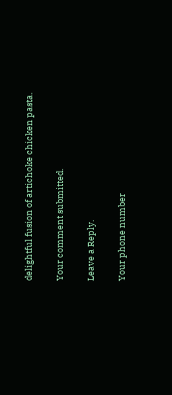delightful fusion of artichoke chicken pasta.

Your comment submitted.

Leave a Reply.

Your phone number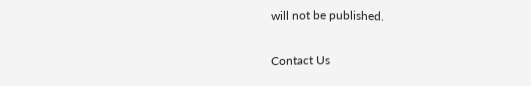will not be published.

Contact Us